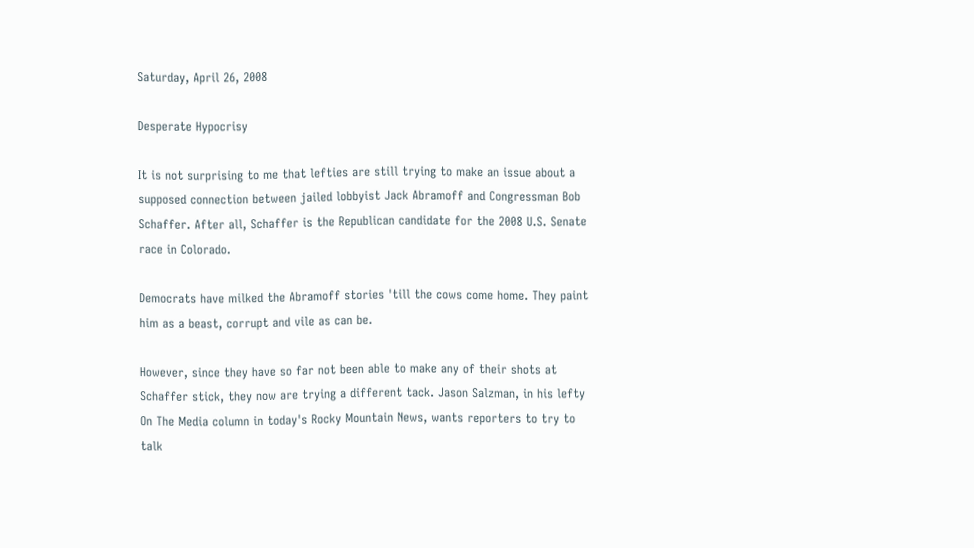Saturday, April 26, 2008

Desperate Hypocrisy

It is not surprising to me that lefties are still trying to make an issue about a supposed connection between jailed lobbyist Jack Abramoff and Congressman Bob Schaffer. After all, Schaffer is the Republican candidate for the 2008 U.S. Senate race in Colorado.

Democrats have milked the Abramoff stories 'till the cows come home. They paint him as a beast, corrupt and vile as can be.

However, since they have so far not been able to make any of their shots at Schaffer stick, they now are trying a different tack. Jason Salzman, in his lefty On The Media column in today's Rocky Mountain News, wants reporters to try to talk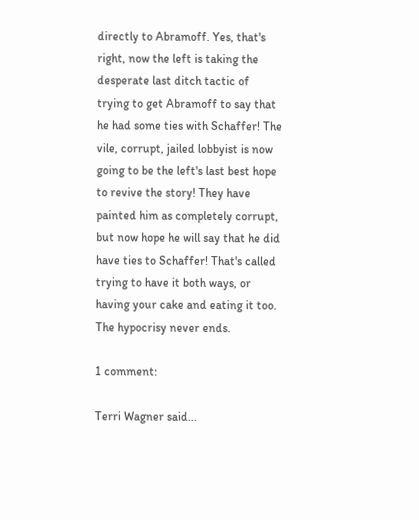directly to Abramoff. Yes, that's right, now the left is taking the desperate last ditch tactic of trying to get Abramoff to say that he had some ties with Schaffer! The vile, corrupt, jailed lobbyist is now going to be the left's last best hope to revive the story! They have painted him as completely corrupt, but now hope he will say that he did have ties to Schaffer! That's called trying to have it both ways, or having your cake and eating it too. The hypocrisy never ends.

1 comment:

Terri Wagner said...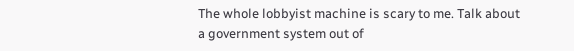The whole lobbyist machine is scary to me. Talk about a government system out of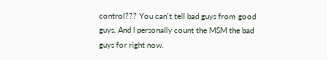control??? You can't tell bad guys from good guys. And I personally count the MSM the bad guys for right now.